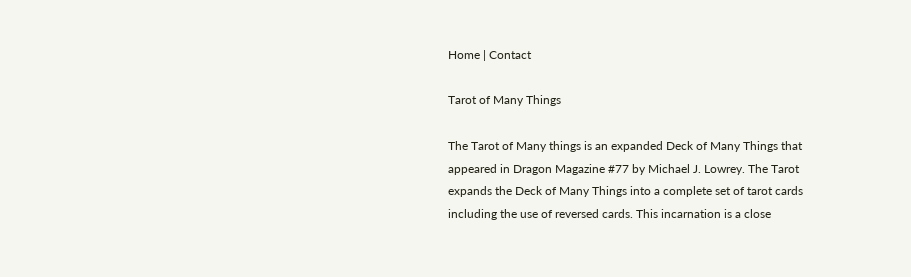Home | Contact

Tarot of Many Things

The Tarot of Many things is an expanded Deck of Many Things that appeared in Dragon Magazine #77 by Michael J. Lowrey. The Tarot expands the Deck of Many Things into a complete set of tarot cards including the use of reversed cards. This incarnation is a close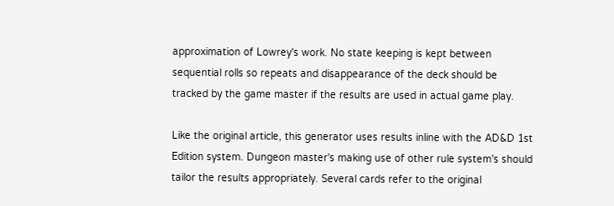approximation of Lowrey's work. No state keeping is kept between sequential rolls so repeats and disappearance of the deck should be tracked by the game master if the results are used in actual game play.

Like the original article, this generator uses results inline with the AD&D 1st Edition system. Dungeon master's making use of other rule system's should tailor the results appropriately. Several cards refer to the original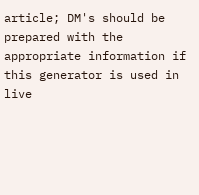article; DM's should be prepared with the appropriate information if this generator is used in live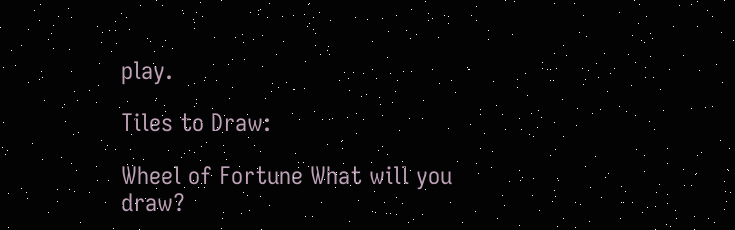play.

Tiles to Draw:

Wheel of Fortune What will you draw?